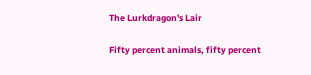The Lurkdragon's Lair

Fifty percent animals, fifty percent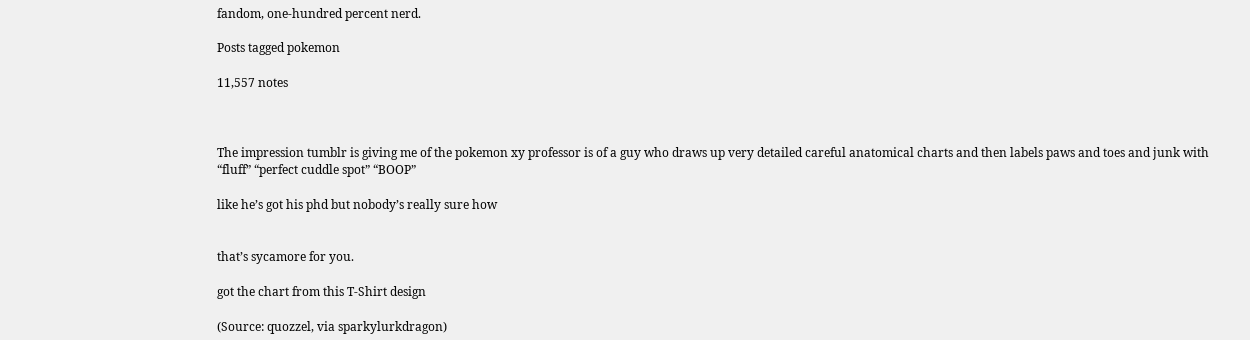fandom, one-hundred percent nerd.

Posts tagged pokemon

11,557 notes



The impression tumblr is giving me of the pokemon xy professor is of a guy who draws up very detailed careful anatomical charts and then labels paws and toes and junk with “fluff” “perfect cuddle spot” “BOOP”

like he’s got his phd but nobody’s really sure how


that’s sycamore for you.

got the chart from this T-Shirt design

(Source: quozzel, via sparkylurkdragon)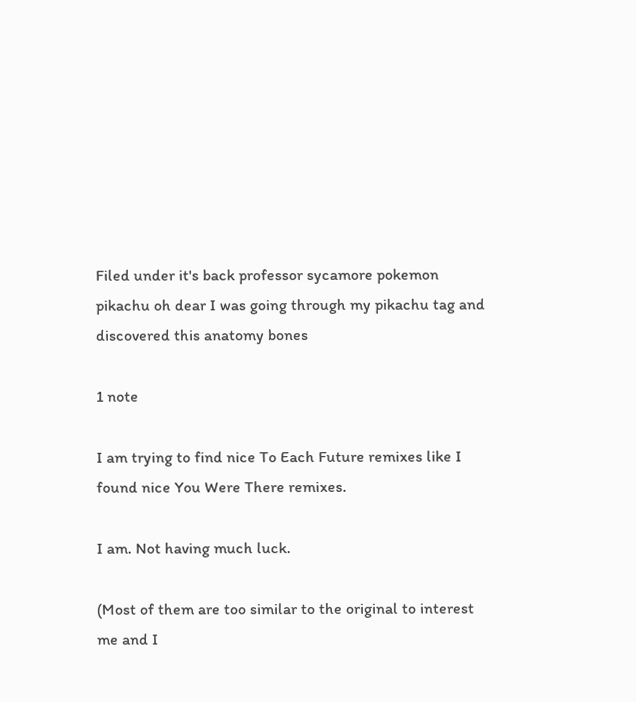Filed under it's back professor sycamore pokemon pikachu oh dear I was going through my pikachu tag and discovered this anatomy bones

1 note

I am trying to find nice To Each Future remixes like I found nice You Were There remixes.

I am. Not having much luck.

(Most of them are too similar to the original to interest me and I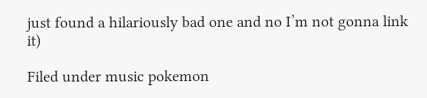just found a hilariously bad one and no I’m not gonna link it)

Filed under music pokemon